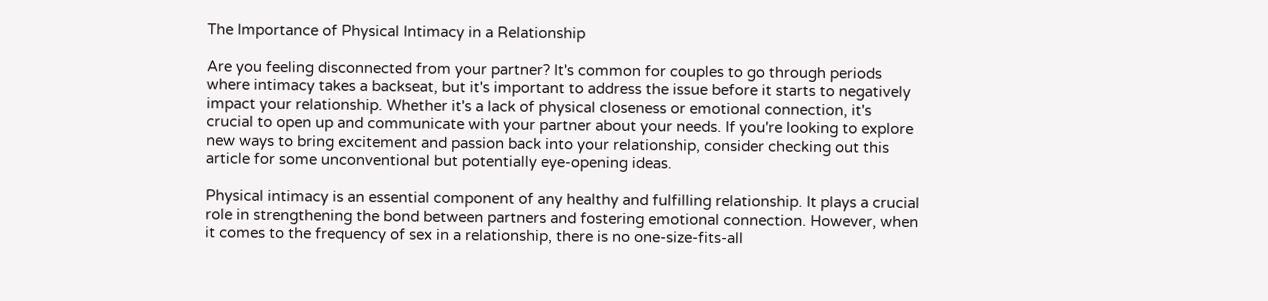The Importance of Physical Intimacy in a Relationship

Are you feeling disconnected from your partner? It's common for couples to go through periods where intimacy takes a backseat, but it's important to address the issue before it starts to negatively impact your relationship. Whether it's a lack of physical closeness or emotional connection, it's crucial to open up and communicate with your partner about your needs. If you're looking to explore new ways to bring excitement and passion back into your relationship, consider checking out this article for some unconventional but potentially eye-opening ideas.

Physical intimacy is an essential component of any healthy and fulfilling relationship. It plays a crucial role in strengthening the bond between partners and fostering emotional connection. However, when it comes to the frequency of sex in a relationship, there is no one-size-fits-all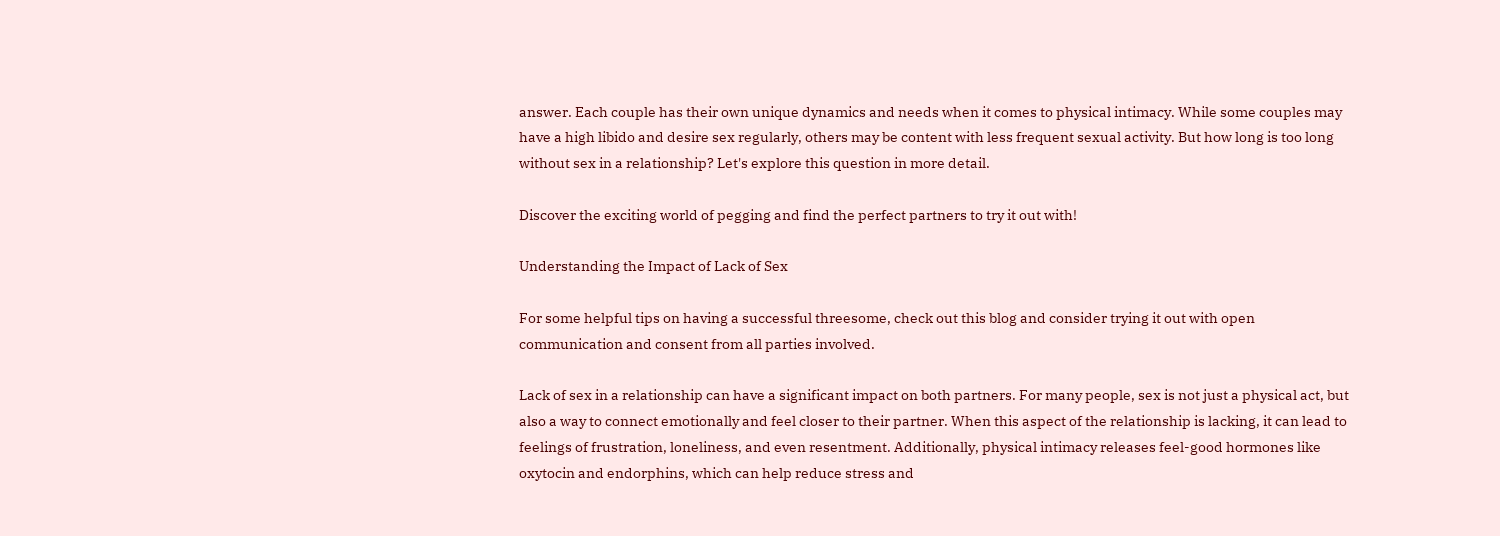answer. Each couple has their own unique dynamics and needs when it comes to physical intimacy. While some couples may have a high libido and desire sex regularly, others may be content with less frequent sexual activity. But how long is too long without sex in a relationship? Let's explore this question in more detail.

Discover the exciting world of pegging and find the perfect partners to try it out with!

Understanding the Impact of Lack of Sex

For some helpful tips on having a successful threesome, check out this blog and consider trying it out with open communication and consent from all parties involved.

Lack of sex in a relationship can have a significant impact on both partners. For many people, sex is not just a physical act, but also a way to connect emotionally and feel closer to their partner. When this aspect of the relationship is lacking, it can lead to feelings of frustration, loneliness, and even resentment. Additionally, physical intimacy releases feel-good hormones like oxytocin and endorphins, which can help reduce stress and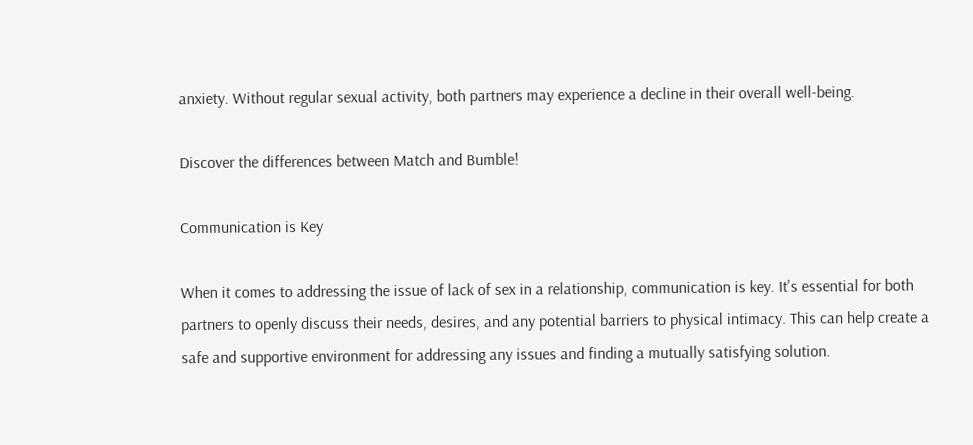anxiety. Without regular sexual activity, both partners may experience a decline in their overall well-being.

Discover the differences between Match and Bumble!

Communication is Key

When it comes to addressing the issue of lack of sex in a relationship, communication is key. It's essential for both partners to openly discuss their needs, desires, and any potential barriers to physical intimacy. This can help create a safe and supportive environment for addressing any issues and finding a mutually satisfying solution.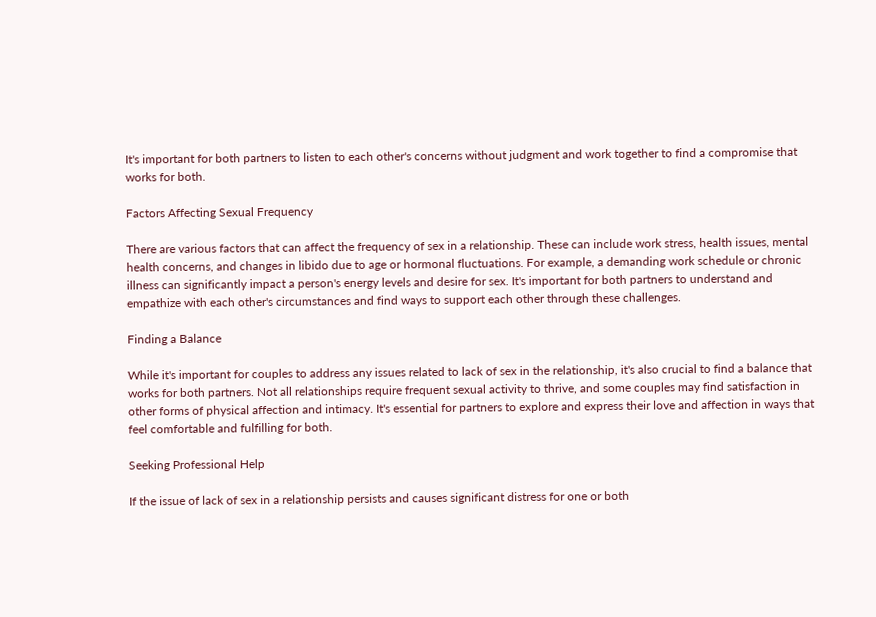It's important for both partners to listen to each other's concerns without judgment and work together to find a compromise that works for both.

Factors Affecting Sexual Frequency

There are various factors that can affect the frequency of sex in a relationship. These can include work stress, health issues, mental health concerns, and changes in libido due to age or hormonal fluctuations. For example, a demanding work schedule or chronic illness can significantly impact a person's energy levels and desire for sex. It's important for both partners to understand and empathize with each other's circumstances and find ways to support each other through these challenges.

Finding a Balance

While it's important for couples to address any issues related to lack of sex in the relationship, it's also crucial to find a balance that works for both partners. Not all relationships require frequent sexual activity to thrive, and some couples may find satisfaction in other forms of physical affection and intimacy. It's essential for partners to explore and express their love and affection in ways that feel comfortable and fulfilling for both.

Seeking Professional Help

If the issue of lack of sex in a relationship persists and causes significant distress for one or both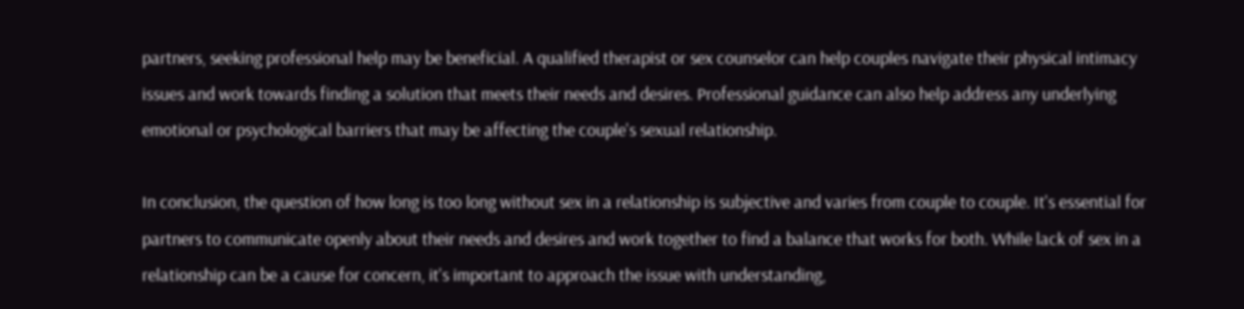partners, seeking professional help may be beneficial. A qualified therapist or sex counselor can help couples navigate their physical intimacy issues and work towards finding a solution that meets their needs and desires. Professional guidance can also help address any underlying emotional or psychological barriers that may be affecting the couple's sexual relationship.

In conclusion, the question of how long is too long without sex in a relationship is subjective and varies from couple to couple. It's essential for partners to communicate openly about their needs and desires and work together to find a balance that works for both. While lack of sex in a relationship can be a cause for concern, it's important to approach the issue with understanding,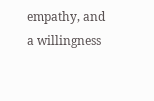empathy, and a willingness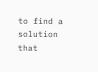to find a solution that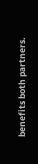benefits both partners.